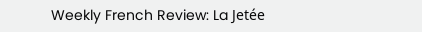Weekly French Review: La Jetée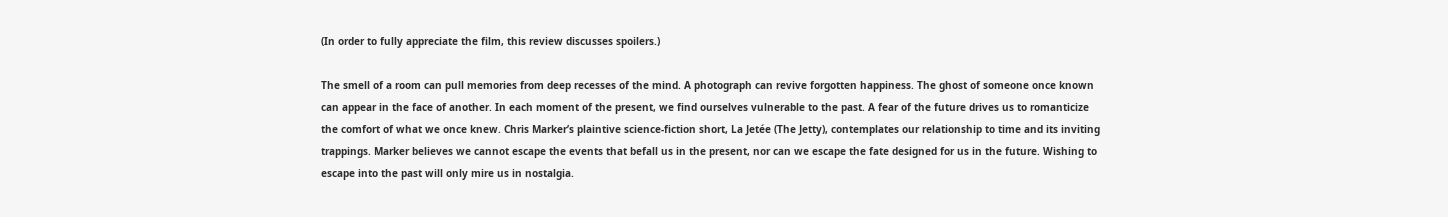(In order to fully appreciate the film, this review discusses spoilers.)

The smell of a room can pull memories from deep recesses of the mind. A photograph can revive forgotten happiness. The ghost of someone once known can appear in the face of another. In each moment of the present, we find ourselves vulnerable to the past. A fear of the future drives us to romanticize the comfort of what we once knew. Chris Marker’s plaintive science-fiction short, La Jetée (The Jetty), contemplates our relationship to time and its inviting trappings. Marker believes we cannot escape the events that befall us in the present, nor can we escape the fate designed for us in the future. Wishing to escape into the past will only mire us in nostalgia.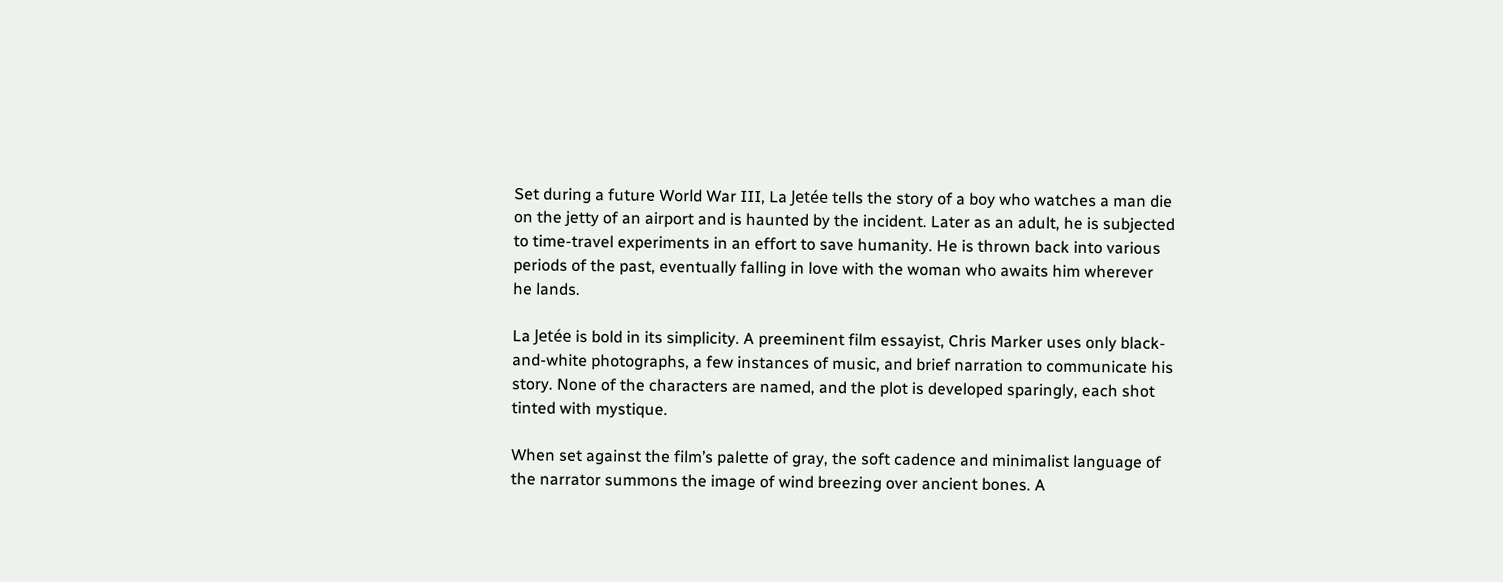Set during a future World War III, La Jetée tells the story of a boy who watches a man die on the jetty of an airport and is haunted by the incident. Later as an adult, he is subjected to time-travel experiments in an effort to save humanity. He is thrown back into various periods of the past, eventually falling in love with the woman who awaits him wherever he lands.

La Jetée is bold in its simplicity. A preeminent film essayist, Chris Marker uses only black-and-white photographs, a few instances of music, and brief narration to communicate his story. None of the characters are named, and the plot is developed sparingly, each shot tinted with mystique.

When set against the film’s palette of gray, the soft cadence and minimalist language of the narrator summons the image of wind breezing over ancient bones. A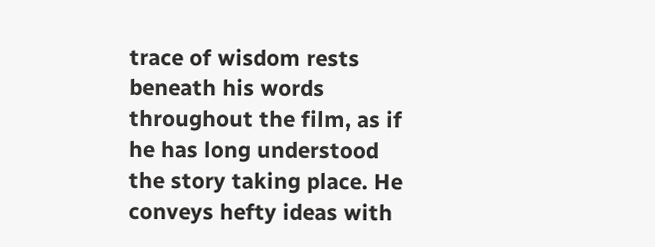trace of wisdom rests beneath his words throughout the film, as if he has long understood the story taking place. He conveys hefty ideas with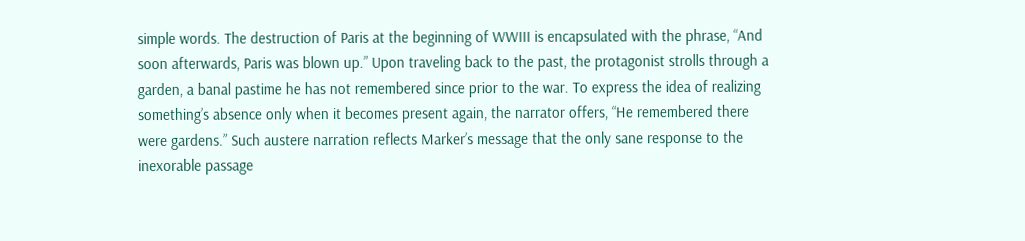simple words. The destruction of Paris at the beginning of WWIII is encapsulated with the phrase, “And soon afterwards, Paris was blown up.” Upon traveling back to the past, the protagonist strolls through a garden, a banal pastime he has not remembered since prior to the war. To express the idea of realizing something’s absence only when it becomes present again, the narrator offers, “He remembered there were gardens.” Such austere narration reflects Marker’s message that the only sane response to the inexorable passage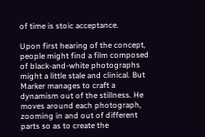of time is stoic acceptance.

Upon first hearing of the concept, people might find a film composed of black-and-white photographs might a little stale and clinical. But Marker manages to craft a dynamism out of the stillness. He moves around each photograph, zooming in and out of different parts so as to create the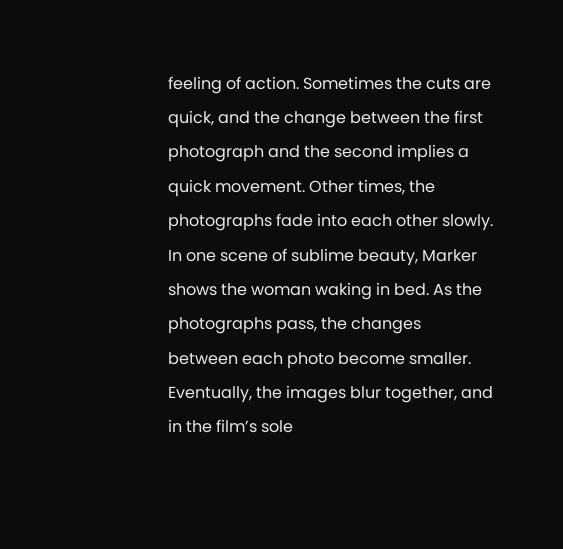feeling of action. Sometimes the cuts are quick, and the change between the first photograph and the second implies a quick movement. Other times, the photographs fade into each other slowly. In one scene of sublime beauty, Marker shows the woman waking in bed. As the photographs pass, the changes between each photo become smaller. Eventually, the images blur together, and in the film’s sole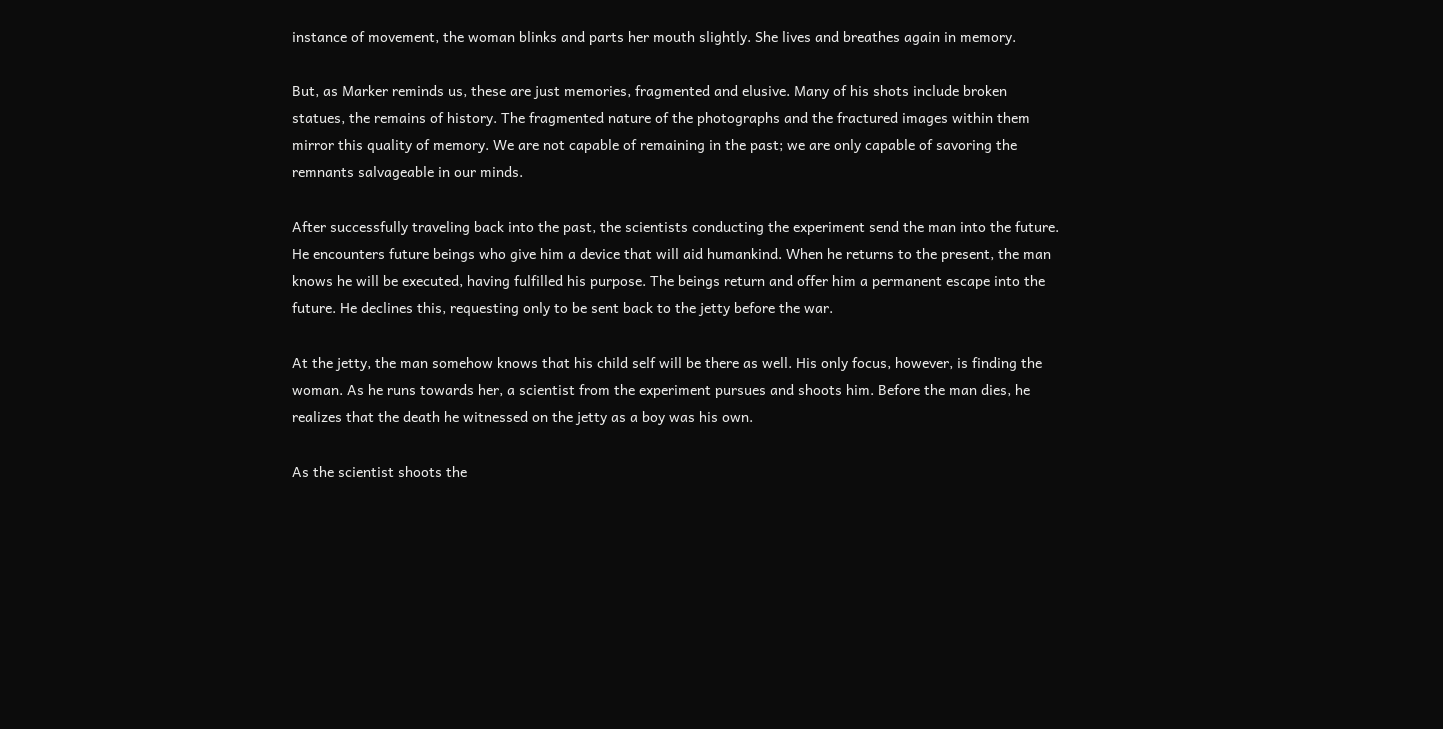instance of movement, the woman blinks and parts her mouth slightly. She lives and breathes again in memory.

But, as Marker reminds us, these are just memories, fragmented and elusive. Many of his shots include broken statues, the remains of history. The fragmented nature of the photographs and the fractured images within them mirror this quality of memory. We are not capable of remaining in the past; we are only capable of savoring the remnants salvageable in our minds.

After successfully traveling back into the past, the scientists conducting the experiment send the man into the future. He encounters future beings who give him a device that will aid humankind. When he returns to the present, the man knows he will be executed, having fulfilled his purpose. The beings return and offer him a permanent escape into the future. He declines this, requesting only to be sent back to the jetty before the war.

At the jetty, the man somehow knows that his child self will be there as well. His only focus, however, is finding the woman. As he runs towards her, a scientist from the experiment pursues and shoots him. Before the man dies, he realizes that the death he witnessed on the jetty as a boy was his own.

As the scientist shoots the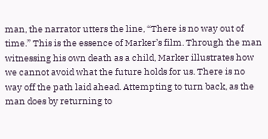man, the narrator utters the line, “There is no way out of time.” This is the essence of Marker’s film. Through the man witnessing his own death as a child, Marker illustrates how we cannot avoid what the future holds for us. There is no way off the path laid ahead. Attempting to turn back, as the man does by returning to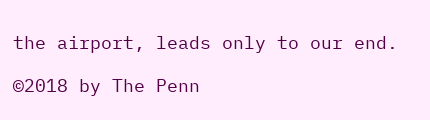the airport, leads only to our end.

©2018 by The Penn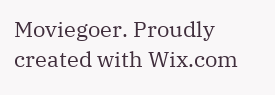Moviegoer. Proudly created with Wix.com